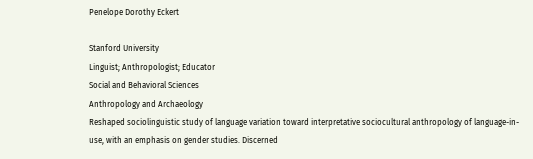Penelope Dorothy Eckert

Stanford University
Linguist; Anthropologist; Educator
Social and Behavioral Sciences
Anthropology and Archaeology
Reshaped sociolinguistic study of language variation toward interpretative sociocultural anthropology of language-in-use, with an emphasis on gender studies. Discerned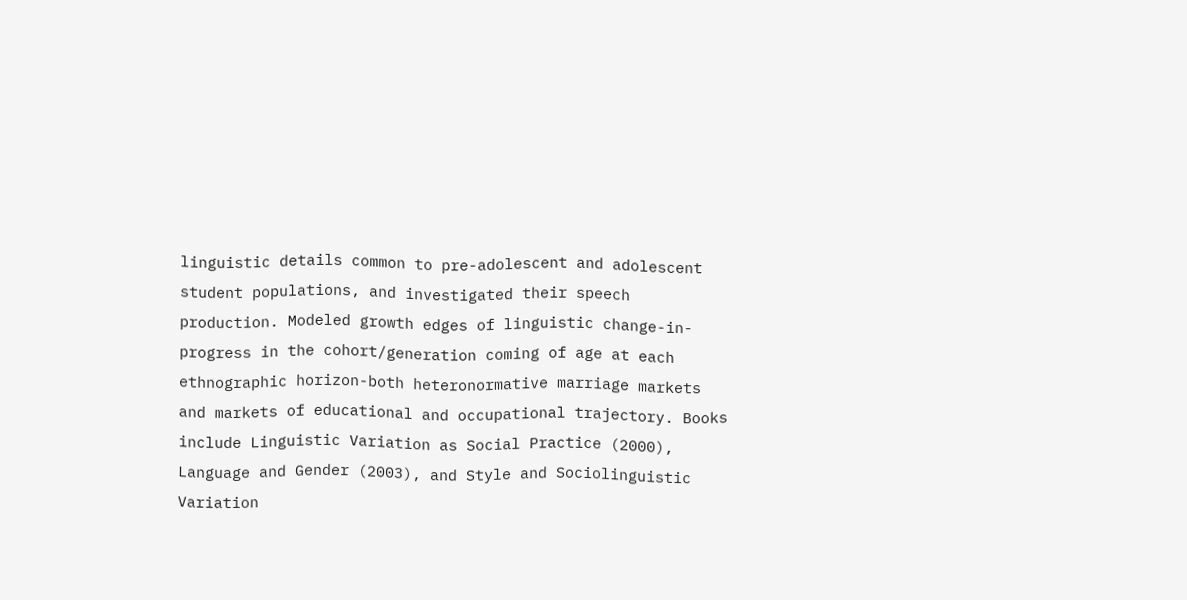linguistic details common to pre-adolescent and adolescent student populations, and investigated their speech production. Modeled growth edges of linguistic change-in-progress in the cohort/generation coming of age at each ethnographic horizon-both heteronormative marriage markets and markets of educational and occupational trajectory. Books include Linguistic Variation as Social Practice (2000), Language and Gender (2003), and Style and Sociolinguistic Variation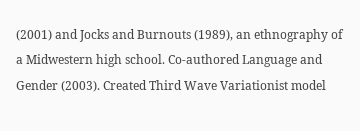(2001) and Jocks and Burnouts (1989), an ethnography of a Midwestern high school. Co-authored Language and Gender (2003). Created Third Wave Variationist model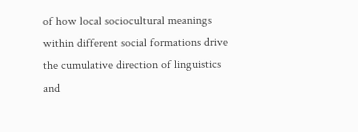of how local sociocultural meanings within different social formations drive the cumulative direction of linguistics and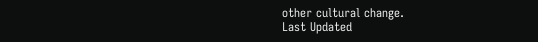other cultural change.
Last Updated